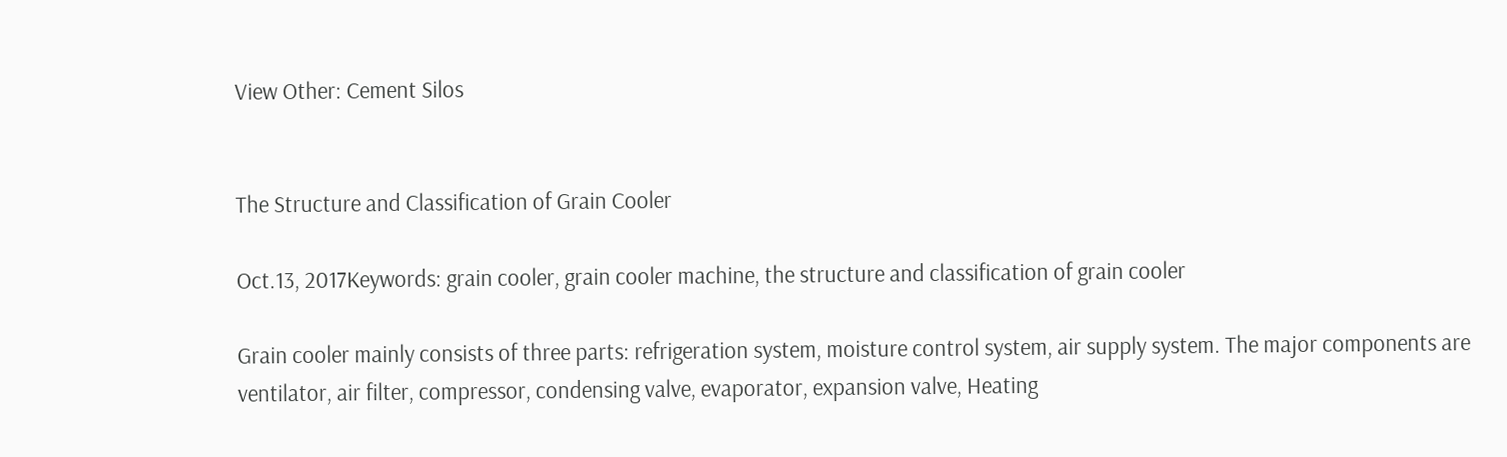View Other: Cement Silos


The Structure and Classification of Grain Cooler

Oct.13, 2017Keywords: grain cooler, grain cooler machine, the structure and classification of grain cooler

Grain cooler mainly consists of three parts: refrigeration system, moisture control system, air supply system. The major components are ventilator, air filter, compressor, condensing valve, evaporator, expansion valve, Heating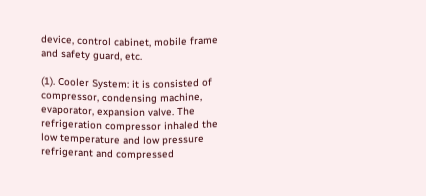device, control cabinet, mobile frame and safety guard, etc.

(1). Cooler System: it is consisted of compressor, condensing machine, evaporator, expansion valve. The refrigeration compressor inhaled the low temperature and low pressure refrigerant and compressed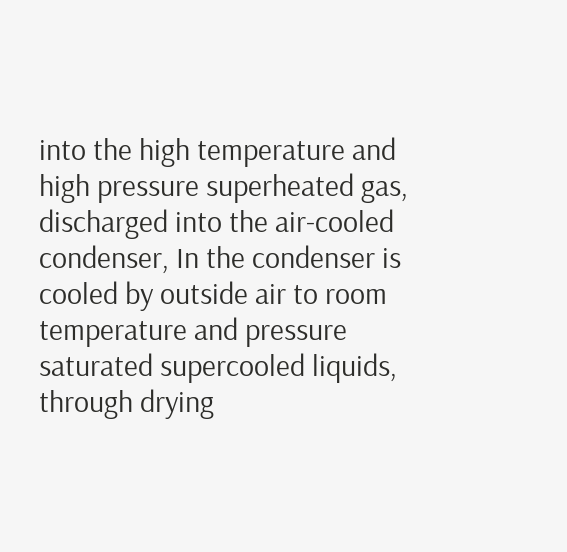into the high temperature and high pressure superheated gas, discharged into the air-cooled condenser, In the condenser is cooled by outside air to room temperature and pressure saturated supercooled liquids, through drying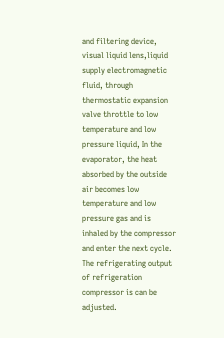and filtering device, visual liquid lens,liquid supply electromagnetic fluid, through thermostatic expansion valve throttle to low temperature and low pressure liquid, In the evaporator, the heat absorbed by the outside air becomes low temperature and low pressure gas and is inhaled by the compressor and enter the next cycle. The refrigerating output of refrigeration compressor is can be adjusted.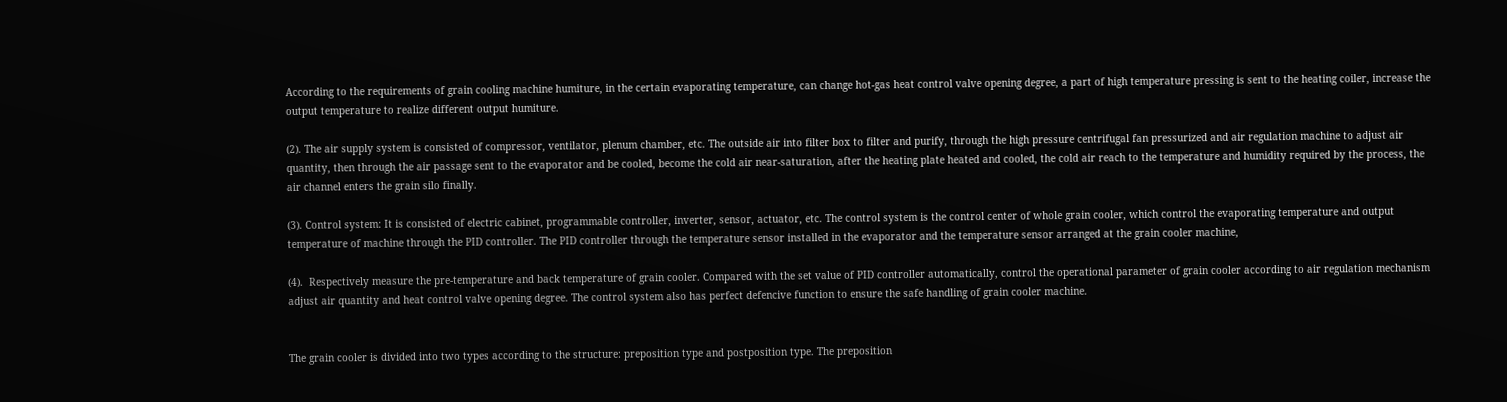According to the requirements of grain cooling machine humiture, in the certain evaporating temperature, can change hot-gas heat control valve opening degree, a part of high temperature pressing is sent to the heating coiler, increase the output temperature to realize different output humiture.

(2). The air supply system is consisted of compressor, ventilator, plenum chamber, etc. The outside air into filter box to filter and purify, through the high pressure centrifugal fan pressurized and air regulation machine to adjust air quantity, then through the air passage sent to the evaporator and be cooled, become the cold air near-saturation, after the heating plate heated and cooled, the cold air reach to the temperature and humidity required by the process, the air channel enters the grain silo finally.

(3). Control system: It is consisted of electric cabinet, programmable controller, inverter, sensor, actuator, etc. The control system is the control center of whole grain cooler, which control the evaporating temperature and output temperature of machine through the PID controller. The PID controller through the temperature sensor installed in the evaporator and the temperature sensor arranged at the grain cooler machine,

(4).  Respectively measure the pre-temperature and back temperature of grain cooler. Compared with the set value of PID controller automatically, control the operational parameter of grain cooler according to air regulation mechanism adjust air quantity and heat control valve opening degree. The control system also has perfect defencive function to ensure the safe handling of grain cooler machine.


The grain cooler is divided into two types according to the structure: preposition type and postposition type. The preposition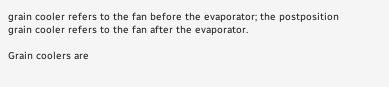grain cooler refers to the fan before the evaporator; the postposition grain cooler refers to the fan after the evaporator.

Grain coolers are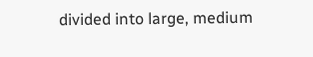divided into large, medium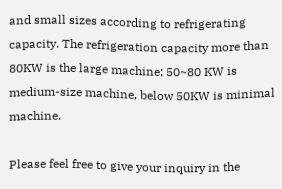and small sizes according to refrigerating capacity. The refrigeration capacity more than 80KW is the large machine; 50~80 KW is  medium-size machine, below 50KW is minimal machine.

Please feel free to give your inquiry in the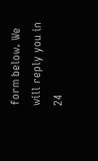form below. We will reply you in 24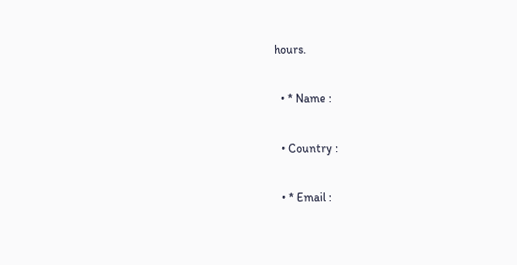hours.

  • * Name :

  • Country :

  • * Email :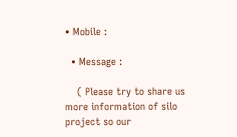• Mobile :

  • Message :

    ( Please try to share us more information of silo project so our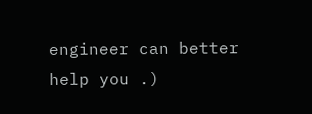engineer can better help you .)